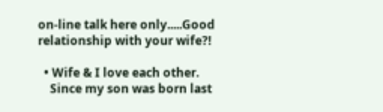on-line talk here only.....Good relationship with your wife?!

  • Wife & I love each other.
    Since my son was born last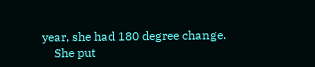year, she had 180 degree change.
    She put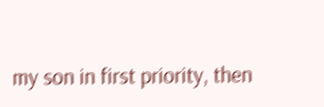my son in first priority, then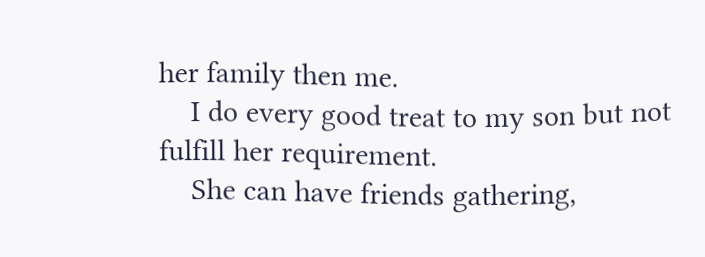her family then me.
    I do every good treat to my son but not fulfill her requirement.
    She can have friends gathering,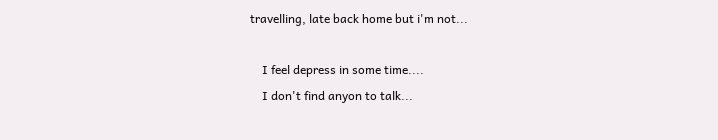travelling, late back home but i'm not...

    I feel depress in some time....
    I don't find anyon to talk...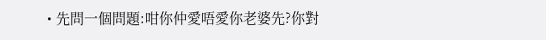• 先問一個問題:咁你仲愛唔愛你老婆先?你對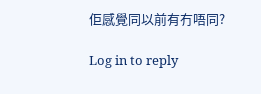佢感覺同以前有冇唔同?

Log in to reply